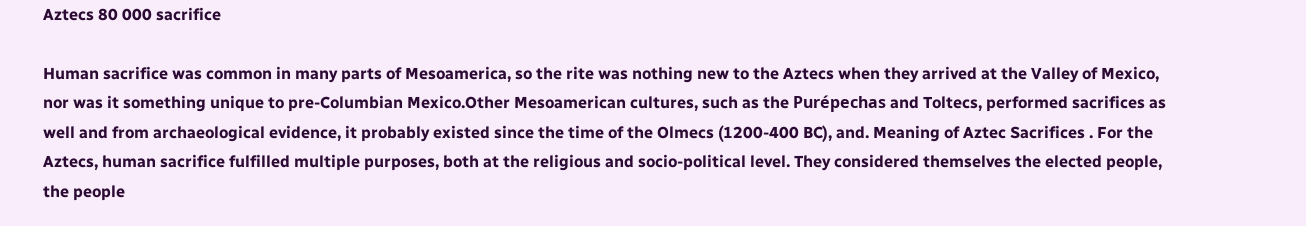Aztecs 80 000 sacrifice

Human sacrifice was common in many parts of Mesoamerica, so the rite was nothing new to the Aztecs when they arrived at the Valley of Mexico, nor was it something unique to pre-Columbian Mexico.Other Mesoamerican cultures, such as the Purépechas and Toltecs, performed sacrifices as well and from archaeological evidence, it probably existed since the time of the Olmecs (1200-400 BC), and. Meaning of Aztec Sacrifices . For the Aztecs, human sacrifice fulfilled multiple purposes, both at the religious and socio-political level. They considered themselves the elected people, the people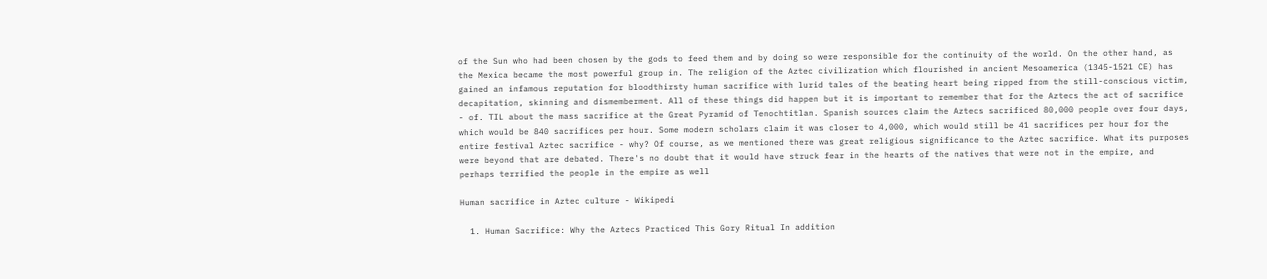of the Sun who had been chosen by the gods to feed them and by doing so were responsible for the continuity of the world. On the other hand, as the Mexica became the most powerful group in. The religion of the Aztec civilization which flourished in ancient Mesoamerica (1345-1521 CE) has gained an infamous reputation for bloodthirsty human sacrifice with lurid tales of the beating heart being ripped from the still-conscious victim, decapitation, skinning and dismemberment. All of these things did happen but it is important to remember that for the Aztecs the act of sacrifice - of. TIL about the mass sacrifice at the Great Pyramid of Tenochtitlan. Spanish sources claim the Aztecs sacrificed 80,000 people over four days, which would be 840 sacrifices per hour. Some modern scholars claim it was closer to 4,000, which would still be 41 sacrifices per hour for the entire festival Aztec sacrifice - why? Of course, as we mentioned there was great religious significance to the Aztec sacrifice. What its purposes were beyond that are debated. There's no doubt that it would have struck fear in the hearts of the natives that were not in the empire, and perhaps terrified the people in the empire as well

Human sacrifice in Aztec culture - Wikipedi

  1. Human Sacrifice: Why the Aztecs Practiced This Gory Ritual In addition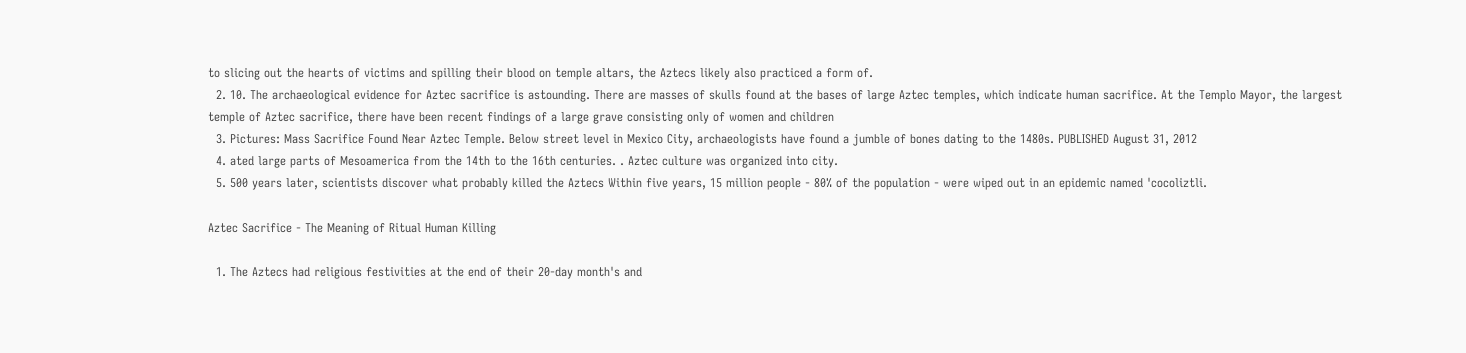to slicing out the hearts of victims and spilling their blood on temple altars, the Aztecs likely also practiced a form of.
  2. 10. The archaeological evidence for Aztec sacrifice is astounding. There are masses of skulls found at the bases of large Aztec temples, which indicate human sacrifice. At the Templo Mayor, the largest temple of Aztec sacrifice, there have been recent findings of a large grave consisting only of women and children
  3. Pictures: Mass Sacrifice Found Near Aztec Temple. Below street level in Mexico City, archaeologists have found a jumble of bones dating to the 1480s. PUBLISHED August 31, 2012
  4. ated large parts of Mesoamerica from the 14th to the 16th centuries. . Aztec culture was organized into city.
  5. 500 years later, scientists discover what probably killed the Aztecs Within five years, 15 million people - 80% of the population - were wiped out in an epidemic named 'cocoliztli.

Aztec Sacrifice - The Meaning of Ritual Human Killing

  1. The Aztecs had religious festivities at the end of their 20-day month's and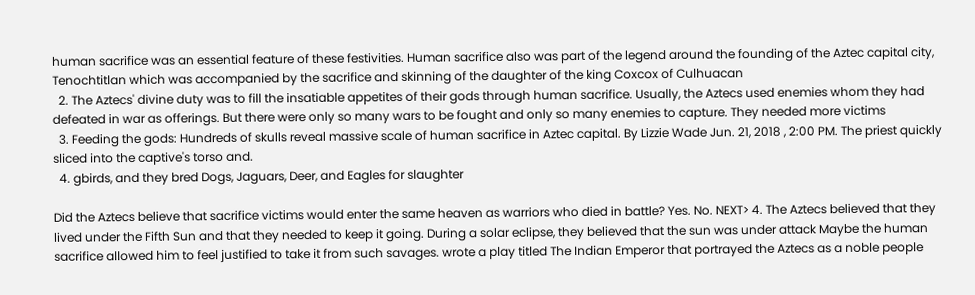human sacrifice was an essential feature of these festivities. Human sacrifice also was part of the legend around the founding of the Aztec capital city, Tenochtitlan which was accompanied by the sacrifice and skinning of the daughter of the king Coxcox of Culhuacan
  2. The Aztecs' divine duty was to fill the insatiable appetites of their gods through human sacrifice. Usually, the Aztecs used enemies whom they had defeated in war as offerings. But there were only so many wars to be fought and only so many enemies to capture. They needed more victims
  3. Feeding the gods: Hundreds of skulls reveal massive scale of human sacrifice in Aztec capital. By Lizzie Wade Jun. 21, 2018 , 2:00 PM. The priest quickly sliced into the captive's torso and.
  4. gbirds, and they bred Dogs, Jaguars, Deer, and Eagles for slaughter

Did the Aztecs believe that sacrifice victims would enter the same heaven as warriors who died in battle? Yes. No. NEXT> 4. The Aztecs believed that they lived under the Fifth Sun and that they needed to keep it going. During a solar eclipse, they believed that the sun was under attack Maybe the human sacrifice allowed him to feel justified to take it from such savages. wrote a play titled The Indian Emperor that portrayed the Aztecs as a noble people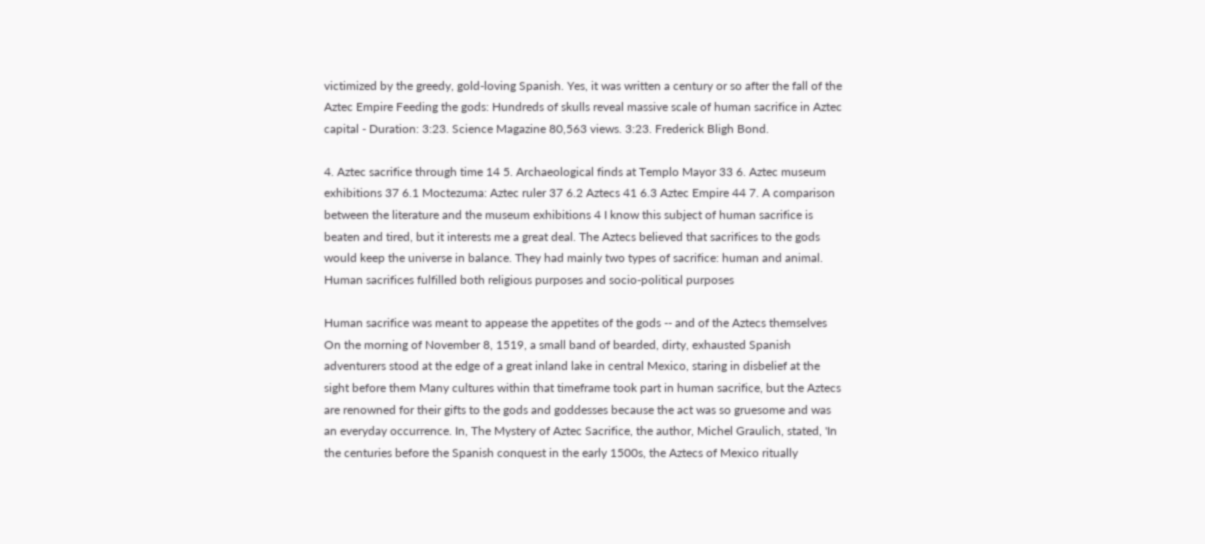victimized by the greedy, gold-loving Spanish. Yes, it was written a century or so after the fall of the Aztec Empire Feeding the gods: Hundreds of skulls reveal massive scale of human sacrifice in Aztec capital - Duration: 3:23. Science Magazine 80,563 views. 3:23. Frederick Bligh Bond.

4. Aztec sacrifice through time 14 5. Archaeological finds at Templo Mayor 33 6. Aztec museum exhibitions 37 6.1 Moctezuma: Aztec ruler 37 6.2 Aztecs 41 6.3 Aztec Empire 44 7. A comparison between the literature and the museum exhibitions 4 I know this subject of human sacrifice is beaten and tired, but it interests me a great deal. The Aztecs believed that sacrifices to the gods would keep the universe in balance. They had mainly two types of sacrifice: human and animal. Human sacrifices fulfilled both religious purposes and socio-political purposes

Human sacrifice was meant to appease the appetites of the gods -- and of the Aztecs themselves On the morning of November 8, 1519, a small band of bearded, dirty, exhausted Spanish adventurers stood at the edge of a great inland lake in central Mexico, staring in disbelief at the sight before them Many cultures within that timeframe took part in human sacrifice, but the Aztecs are renowned for their gifts to the gods and goddesses because the act was so gruesome and was an everyday occurrence. In, The Mystery of Aztec Sacrifice, the author, Michel Graulich, stated, 'In the centuries before the Spanish conquest in the early 1500s, the Aztecs of Mexico ritually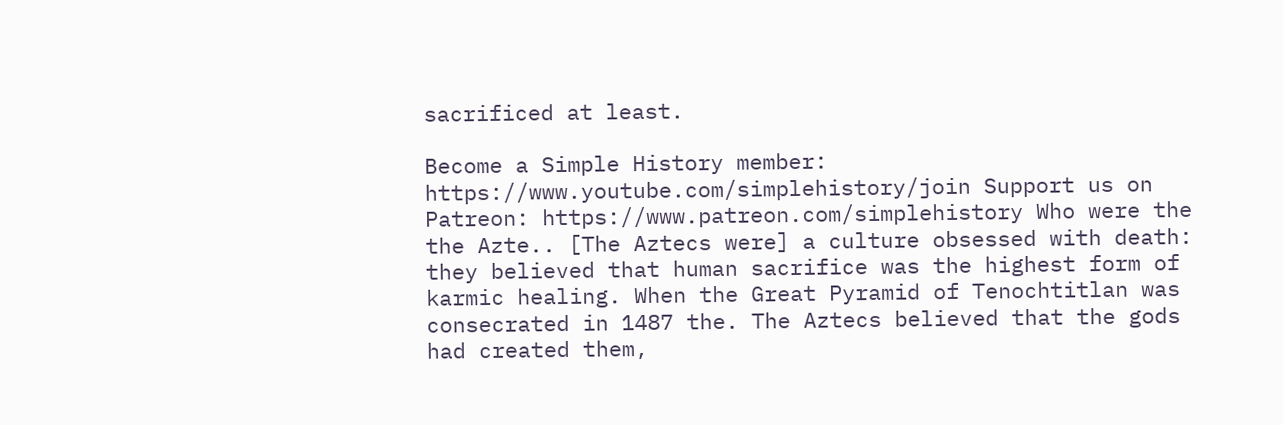sacrificed at least.

Become a Simple History member: https://www.youtube.com/simplehistory/join Support us on Patreon: https://www.patreon.com/simplehistory Who were the the Azte.. [The Aztecs were] a culture obsessed with death: they believed that human sacrifice was the highest form of karmic healing. When the Great Pyramid of Tenochtitlan was consecrated in 1487 the. The Aztecs believed that the gods had created them,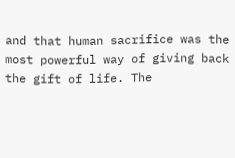and that human sacrifice was the most powerful way of giving back the gift of life. The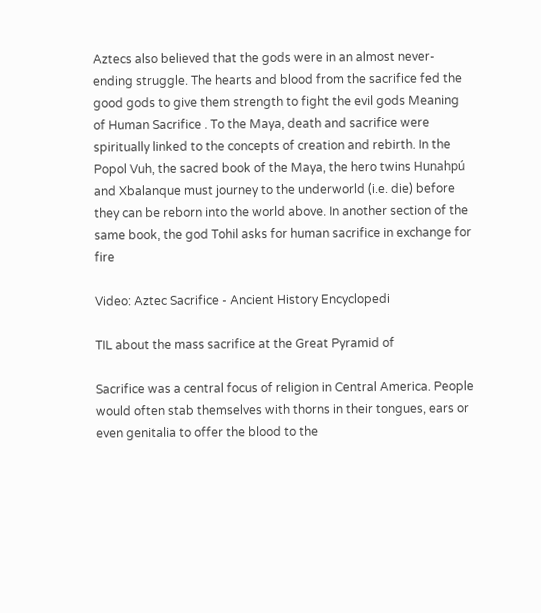Aztecs also believed that the gods were in an almost never-ending struggle. The hearts and blood from the sacrifice fed the good gods to give them strength to fight the evil gods Meaning of Human Sacrifice . To the Maya, death and sacrifice were spiritually linked to the concepts of creation and rebirth. In the Popol Vuh, the sacred book of the Maya, the hero twins Hunahpú and Xbalanque must journey to the underworld (i.e. die) before they can be reborn into the world above. In another section of the same book, the god Tohil asks for human sacrifice in exchange for fire

Video: Aztec Sacrifice - Ancient History Encyclopedi

TIL about the mass sacrifice at the Great Pyramid of

Sacrifice was a central focus of religion in Central America. People would often stab themselves with thorns in their tongues, ears or even genitalia to offer the blood to the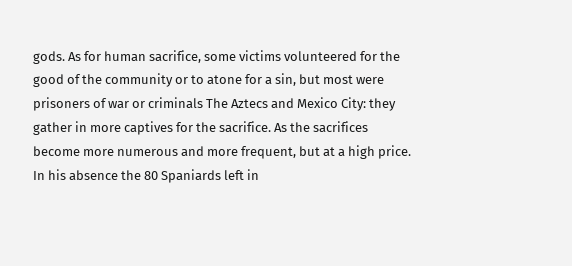gods. As for human sacrifice, some victims volunteered for the good of the community or to atone for a sin, but most were prisoners of war or criminals The Aztecs and Mexico City: they gather in more captives for the sacrifice. As the sacrifices become more numerous and more frequent, but at a high price. In his absence the 80 Spaniards left in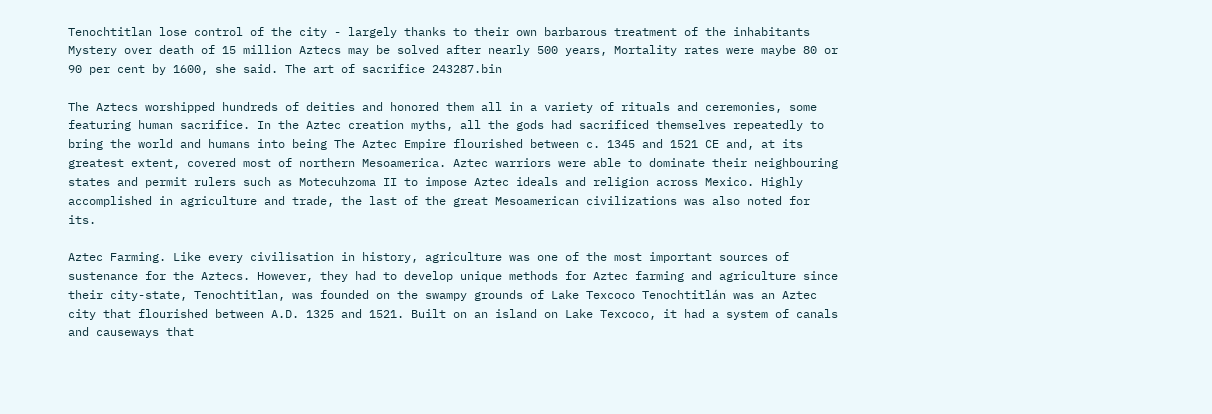Tenochtitlan lose control of the city - largely thanks to their own barbarous treatment of the inhabitants Mystery over death of 15 million Aztecs may be solved after nearly 500 years, Mortality rates were maybe 80 or 90 per cent by 1600, she said. The art of sacrifice 243287.bin

The Aztecs worshipped hundreds of deities and honored them all in a variety of rituals and ceremonies, some featuring human sacrifice. In the Aztec creation myths, all the gods had sacrificed themselves repeatedly to bring the world and humans into being The Aztec Empire flourished between c. 1345 and 1521 CE and, at its greatest extent, covered most of northern Mesoamerica. Aztec warriors were able to dominate their neighbouring states and permit rulers such as Motecuhzoma II to impose Aztec ideals and religion across Mexico. Highly accomplished in agriculture and trade, the last of the great Mesoamerican civilizations was also noted for its.

Aztec Farming. Like every civilisation in history, agriculture was one of the most important sources of sustenance for the Aztecs. However, they had to develop unique methods for Aztec farming and agriculture since their city-state, Tenochtitlan, was founded on the swampy grounds of Lake Texcoco Tenochtitlán was an Aztec city that flourished between A.D. 1325 and 1521. Built on an island on Lake Texcoco, it had a system of canals and causeways that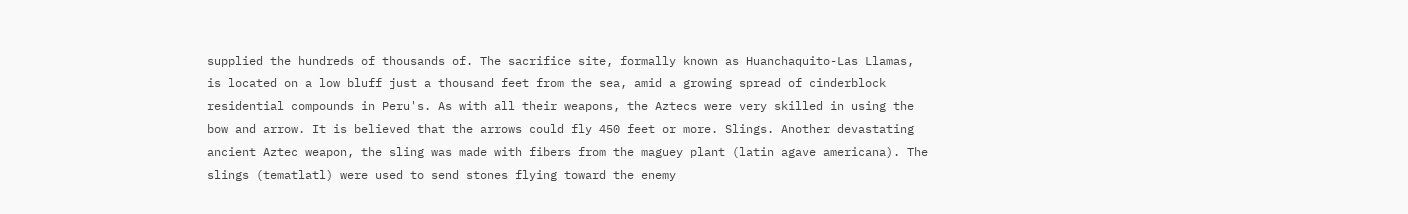supplied the hundreds of thousands of. The sacrifice site, formally known as Huanchaquito-Las Llamas, is located on a low bluff just a thousand feet from the sea, amid a growing spread of cinderblock residential compounds in Peru's. As with all their weapons, the Aztecs were very skilled in using the bow and arrow. It is believed that the arrows could fly 450 feet or more. Slings. Another devastating ancient Aztec weapon, the sling was made with fibers from the maguey plant (latin agave americana). The slings (tematlatl) were used to send stones flying toward the enemy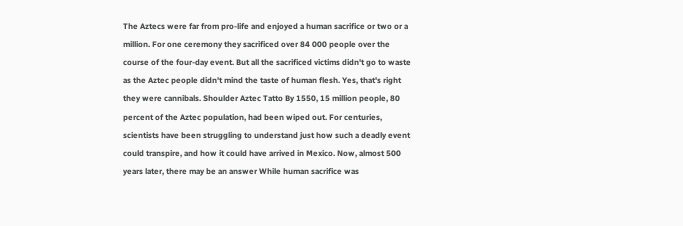The Aztecs were far from pro-life and enjoyed a human sacrifice or two or a million. For one ceremony they sacrificed over 84 000 people over the course of the four-day event. But all the sacrificed victims didn't go to waste as the Aztec people didn't mind the taste of human flesh. Yes, that's right they were cannibals. Shoulder Aztec Tatto By 1550, 15 million people, 80 percent of the Aztec population, had been wiped out. For centuries, scientists have been struggling to understand just how such a deadly event could transpire, and how it could have arrived in Mexico. Now, almost 500 years later, there may be an answer While human sacrifice was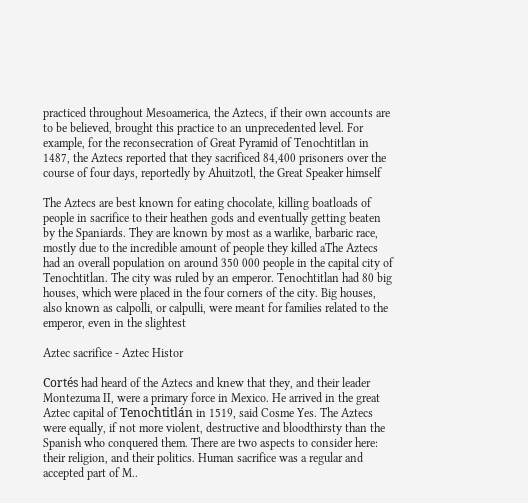practiced throughout Mesoamerica, the Aztecs, if their own accounts are to be believed, brought this practice to an unprecedented level. For example, for the reconsecration of Great Pyramid of Tenochtitlan in 1487, the Aztecs reported that they sacrificed 84,400 prisoners over the course of four days, reportedly by Ahuitzotl, the Great Speaker himself

The Aztecs are best known for eating chocolate, killing boatloads of people in sacrifice to their heathen gods and eventually getting beaten by the Spaniards. They are known by most as a warlike, barbaric race, mostly due to the incredible amount of people they killed aThe Aztecs had an overall population on around 350 000 people in the capital city of Tenochtitlan. The city was ruled by an emperor. Tenochtitlan had 80 big houses, which were placed in the four corners of the city. Big houses, also known as calpolli, or calpulli, were meant for families related to the emperor, even in the slightest

Aztec sacrifice - Aztec Histor

Cortés had heard of the Aztecs and knew that they, and their leader Montezuma II, were a primary force in Mexico. He arrived in the great Aztec capital of Tenochtitlán in 1519, said Cosme Yes. The Aztecs were equally, if not more violent, destructive and bloodthirsty than the Spanish who conquered them. There are two aspects to consider here: their religion, and their politics. Human sacrifice was a regular and accepted part of M..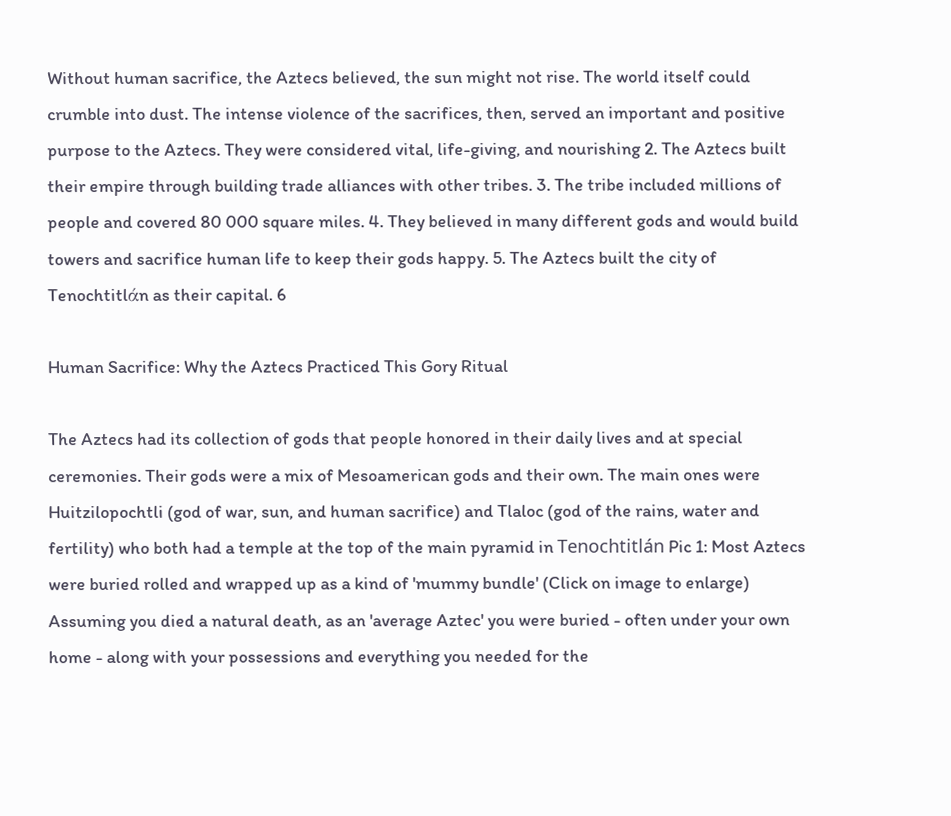Without human sacrifice, the Aztecs believed, the sun might not rise. The world itself could crumble into dust. The intense violence of the sacrifices, then, served an important and positive purpose to the Aztecs. They were considered vital, life-giving, and nourishing 2. The Aztecs built their empire through building trade alliances with other tribes. 3. The tribe included millions of people and covered 80 000 square miles. 4. They believed in many different gods and would build towers and sacrifice human life to keep their gods happy. 5. The Aztecs built the city of Tenochtitlάn as their capital. 6

Human Sacrifice: Why the Aztecs Practiced This Gory Ritual

The Aztecs had its collection of gods that people honored in their daily lives and at special ceremonies. Their gods were a mix of Mesoamerican gods and their own. The main ones were Huitzilopochtli (god of war, sun, and human sacrifice) and Tlaloc (god of the rains, water and fertility) who both had a temple at the top of the main pyramid in Tenochtitlán Pic 1: Most Aztecs were buried rolled and wrapped up as a kind of 'mummy bundle' (Click on image to enlarge) Assuming you died a natural death, as an 'average Aztec' you were buried - often under your own home - along with your possessions and everything you needed for the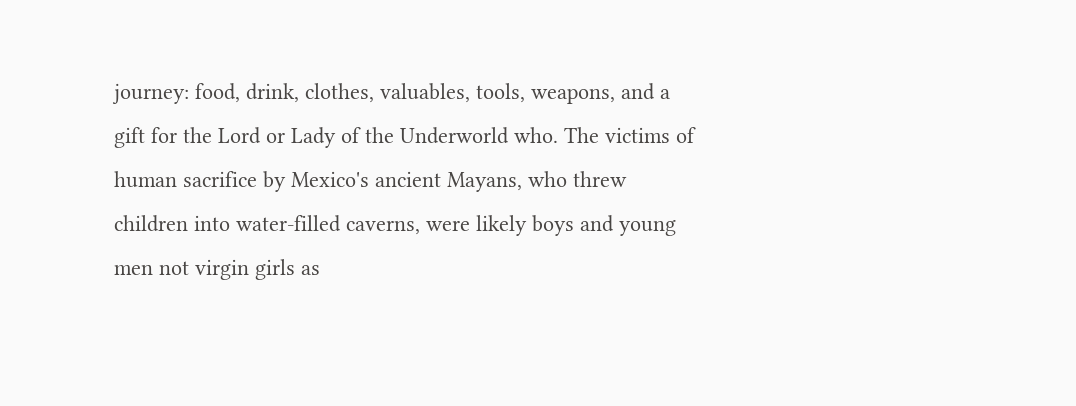journey: food, drink, clothes, valuables, tools, weapons, and a gift for the Lord or Lady of the Underworld who. The victims of human sacrifice by Mexico's ancient Mayans, who threw children into water-filled caverns, were likely boys and young men not virgin girls as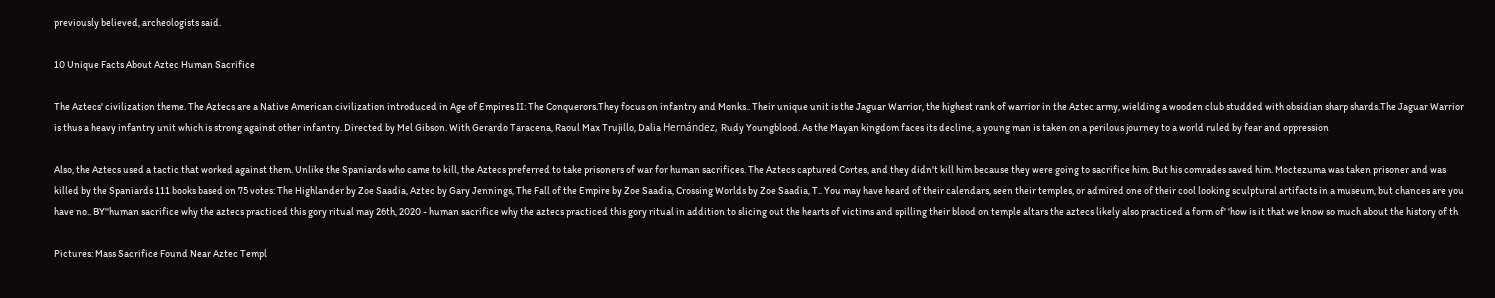previously believed, archeologists said.

10 Unique Facts About Aztec Human Sacrifice

The Aztecs' civilization theme. The Aztecs are a Native American civilization introduced in Age of Empires II: The Conquerors.They focus on infantry and Monks.. Their unique unit is the Jaguar Warrior, the highest rank of warrior in the Aztec army, wielding a wooden club studded with obsidian sharp shards.The Jaguar Warrior is thus a heavy infantry unit which is strong against other infantry. Directed by Mel Gibson. With Gerardo Taracena, Raoul Max Trujillo, Dalia Hernández, Rudy Youngblood. As the Mayan kingdom faces its decline, a young man is taken on a perilous journey to a world ruled by fear and oppression

Also, the Aztecs used a tactic that worked against them. Unlike the Spaniards who came to kill, the Aztecs preferred to take prisoners of war for human sacrifices. The Aztecs captured Cortes, and they didn't kill him because they were going to sacrifice him. But his comrades saved him. Moctezuma was taken prisoner and was killed by the Spaniards 111 books based on 75 votes: The Highlander by Zoe Saadia, Aztec by Gary Jennings, The Fall of the Empire by Zoe Saadia, Crossing Worlds by Zoe Saadia, T.. You may have heard of their calendars, seen their temples, or admired one of their cool looking sculptural artifacts in a museum, but chances are you have no.. BY''human sacrifice why the aztecs practiced this gory ritual may 26th, 2020 - human sacrifice why the aztecs practiced this gory ritual in addition to slicing out the hearts of victims and spilling their blood on temple altars the aztecs likely also practiced a form of' 'how is it that we know so much about the history of th

Pictures: Mass Sacrifice Found Near Aztec Templ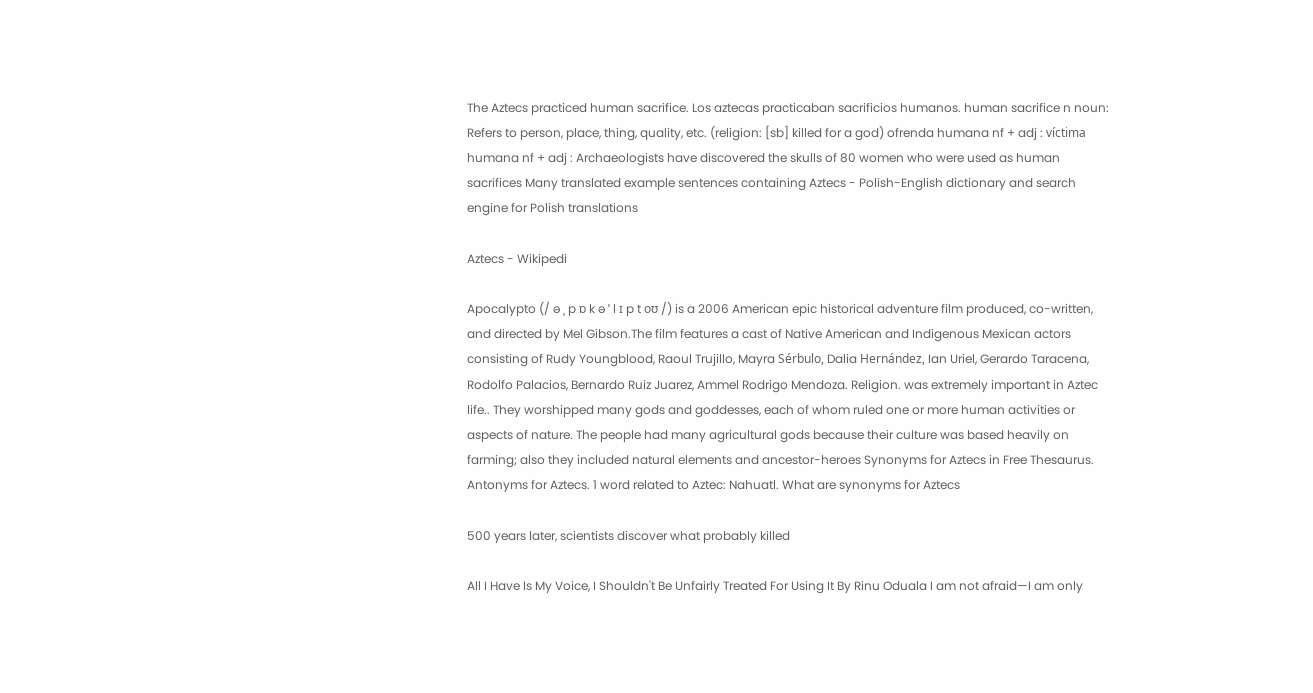The Aztecs practiced human sacrifice. Los aztecas practicaban sacrificios humanos. human sacrifice n noun: Refers to person, place, thing, quality, etc. (religion: [sb] killed for a god) ofrenda humana nf + adj : víctima humana nf + adj : Archaeologists have discovered the skulls of 80 women who were used as human sacrifices Many translated example sentences containing Aztecs - Polish-English dictionary and search engine for Polish translations

Aztecs - Wikipedi

Apocalypto (/ ə ˌ p ɒ k ə ˈ l ɪ p t oʊ /) is a 2006 American epic historical adventure film produced, co-written, and directed by Mel Gibson.The film features a cast of Native American and Indigenous Mexican actors consisting of Rudy Youngblood, Raoul Trujillo, Mayra Sérbulo, Dalia Hernández, Ian Uriel, Gerardo Taracena, Rodolfo Palacios, Bernardo Ruiz Juarez, Ammel Rodrigo Mendoza. Religion. was extremely important in Aztec life.. They worshipped many gods and goddesses, each of whom ruled one or more human activities or aspects of nature. The people had many agricultural gods because their culture was based heavily on farming; also they included natural elements and ancestor-heroes Synonyms for Aztecs in Free Thesaurus. Antonyms for Aztecs. 1 word related to Aztec: Nahuatl. What are synonyms for Aztecs

500 years later, scientists discover what probably killed

All I Have Is My Voice, I Shouldn't Be Unfairly Treated For Using It By Rinu Oduala I am not afraid—I am only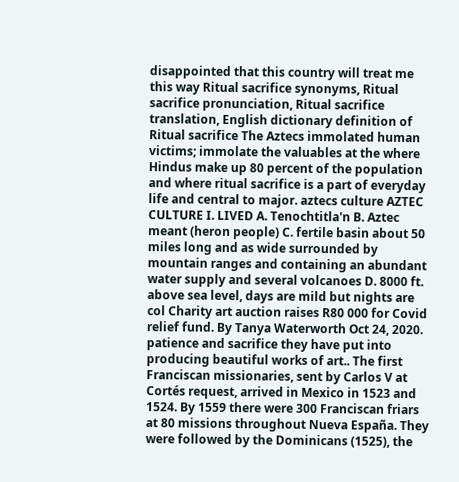disappointed that this country will treat me this way Ritual sacrifice synonyms, Ritual sacrifice pronunciation, Ritual sacrifice translation, English dictionary definition of Ritual sacrifice The Aztecs immolated human victims; immolate the valuables at the where Hindus make up 80 percent of the population and where ritual sacrifice is a part of everyday life and central to major. aztecs culture AZTEC CULTURE I. LIVED A. Tenochtitla'n B. Aztec meant (heron people) C. fertile basin about 50 miles long and as wide surrounded by mountain ranges and containing an abundant water supply and several volcanoes D. 8000 ft. above sea level, days are mild but nights are col Charity art auction raises R80 000 for Covid relief fund. By Tanya Waterworth Oct 24, 2020. patience and sacrifice they have put into producing beautiful works of art.. The first Franciscan missionaries, sent by Carlos V at Cortés request, arrived in Mexico in 1523 and 1524. By 1559 there were 300 Franciscan friars at 80 missions throughout Nueva España. They were followed by the Dominicans (1525), the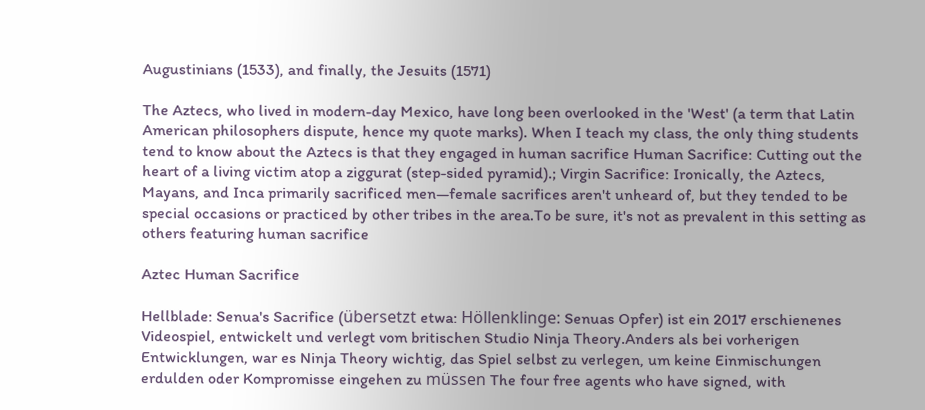Augustinians (1533), and finally, the Jesuits (1571)

The Aztecs, who lived in modern-day Mexico, have long been overlooked in the 'West' (a term that Latin American philosophers dispute, hence my quote marks). When I teach my class, the only thing students tend to know about the Aztecs is that they engaged in human sacrifice Human Sacrifice: Cutting out the heart of a living victim atop a ziggurat (step-sided pyramid).; Virgin Sacrifice: Ironically, the Aztecs, Mayans, and Inca primarily sacrificed men—female sacrifices aren't unheard of, but they tended to be special occasions or practiced by other tribes in the area.To be sure, it's not as prevalent in this setting as others featuring human sacrifice

Aztec Human Sacrifice

Hellblade: Senua's Sacrifice (übersetzt etwa: Höllenklinge: Senuas Opfer) ist ein 2017 erschienenes Videospiel, entwickelt und verlegt vom britischen Studio Ninja Theory.Anders als bei vorherigen Entwicklungen, war es Ninja Theory wichtig, das Spiel selbst zu verlegen, um keine Einmischungen erdulden oder Kompromisse eingehen zu müssen The four free agents who have signed, with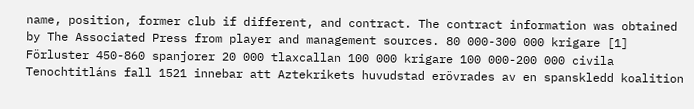name, position, former club if different, and contract. The contract information was obtained by The Associated Press from player and management sources. 80 000-300 000 krigare [1] Förluster 450-860 spanjorer 20 000 tlaxcallan 100 000 krigare 100 000-200 000 civila Tenochtitláns fall 1521 innebar att Aztekrikets huvudstad erövrades av en spanskledd koalition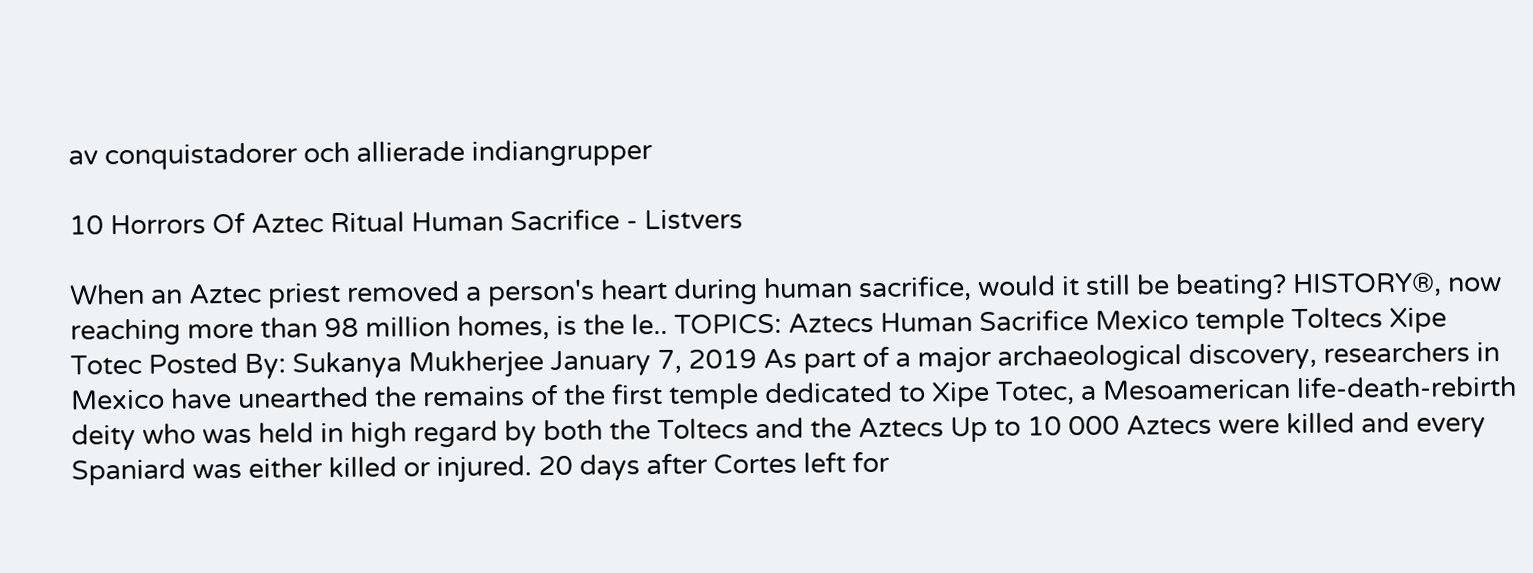av conquistadorer och allierade indiangrupper

10 Horrors Of Aztec Ritual Human Sacrifice - Listvers

When an Aztec priest removed a person's heart during human sacrifice, would it still be beating? HISTORY®, now reaching more than 98 million homes, is the le.. TOPICS: Aztecs Human Sacrifice Mexico temple Toltecs Xipe Totec Posted By: Sukanya Mukherjee January 7, 2019 As part of a major archaeological discovery, researchers in Mexico have unearthed the remains of the first temple dedicated to Xipe Totec, a Mesoamerican life-death-rebirth deity who was held in high regard by both the Toltecs and the Aztecs Up to 10 000 Aztecs were killed and every Spaniard was either killed or injured. 20 days after Cortes left for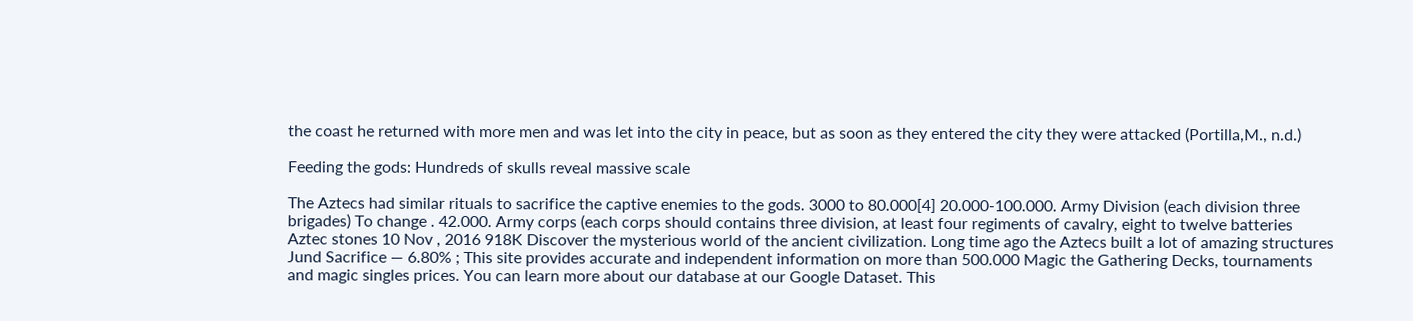the coast he returned with more men and was let into the city in peace, but as soon as they entered the city they were attacked (Portilla,M., n.d.)

Feeding the gods: Hundreds of skulls reveal massive scale

The Aztecs had similar rituals to sacrifice the captive enemies to the gods. 3000 to 80.000[4] 20.000-100.000. Army Division (each division three brigades) To change . 42.000. Army corps (each corps should contains three division, at least four regiments of cavalry, eight to twelve batteries Aztec stones 10 Nov , 2016 918K Discover the mysterious world of the ancient civilization. Long time ago the Aztecs built a lot of amazing structures Jund Sacrifice — 6.80% ; This site provides accurate and independent information on more than 500.000 Magic the Gathering Decks, tournaments and magic singles prices. You can learn more about our database at our Google Dataset. This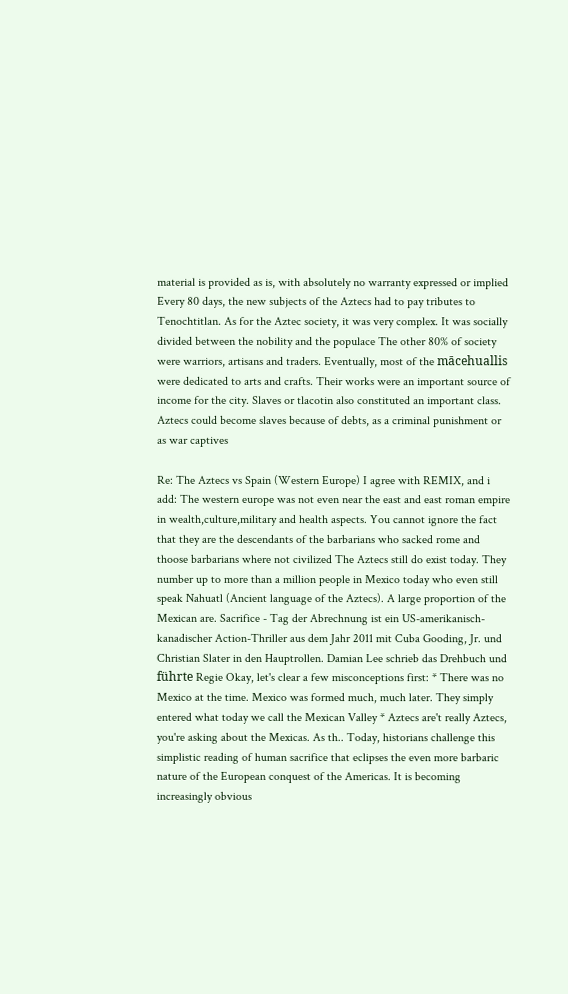material is provided as is, with absolutely no warranty expressed or implied Every 80 days, the new subjects of the Aztecs had to pay tributes to Tenochtitlan. As for the Aztec society, it was very complex. It was socially divided between the nobility and the populace The other 80% of society were warriors, artisans and traders. Eventually, most of the mācehuallis were dedicated to arts and crafts. Their works were an important source of income for the city. Slaves or tlacotin also constituted an important class. Aztecs could become slaves because of debts, as a criminal punishment or as war captives

Re: The Aztecs vs Spain (Western Europe) I agree with REMIX, and i add: The western europe was not even near the east and east roman empire in wealth,culture,military and health aspects. You cannot ignore the fact that they are the descendants of the barbarians who sacked rome and thoose barbarians where not civilized The Aztecs still do exist today. They number up to more than a million people in Mexico today who even still speak Nahuatl (Ancient language of the Aztecs). A large proportion of the Mexican are. Sacrifice - Tag der Abrechnung ist ein US-amerikanisch-kanadischer Action-Thriller aus dem Jahr 2011 mit Cuba Gooding, Jr. und Christian Slater in den Hauptrollen. Damian Lee schrieb das Drehbuch und führte Regie Okay, let's clear a few misconceptions first: * There was no Mexico at the time. Mexico was formed much, much later. They simply entered what today we call the Mexican Valley * Aztecs are't really Aztecs, you're asking about the Mexicas. As th.. Today, historians challenge this simplistic reading of human sacrifice that eclipses the even more barbaric nature of the European conquest of the Americas. It is becoming increasingly obvious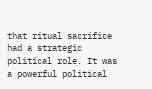that ritual sacrifice had a strategic political role. It was a powerful political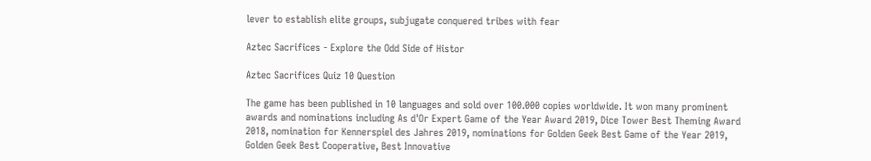lever to establish elite groups, subjugate conquered tribes with fear

Aztec Sacrifices - Explore the Odd Side of Histor

Aztec Sacrifices Quiz 10 Question

The game has been published in 10 languages and sold over 100.000 copies worldwide. It won many prominent awards and nominations including As d'Or Expert Game of the Year Award 2019, Dice Tower Best Theming Award 2018, nomination for Kennerspiel des Jahres 2019, nominations for Golden Geek Best Game of the Year 2019, Golden Geek Best Cooperative, Best Innovative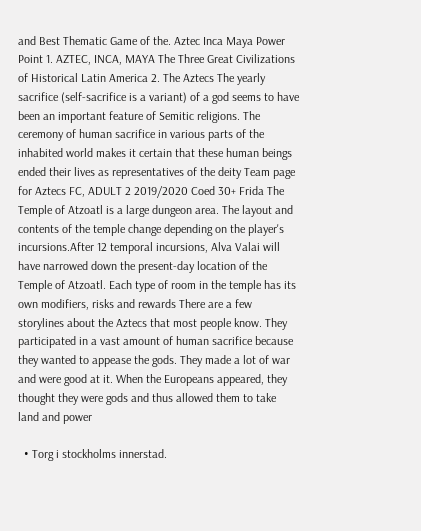and Best Thematic Game of the. Aztec Inca Maya Power Point 1. AZTEC, INCA, MAYA The Three Great Civilizations of Historical Latin America 2. The Aztecs The yearly sacrifice (self-sacrifice is a variant) of a god seems to have been an important feature of Semitic religions. The ceremony of human sacrifice in various parts of the inhabited world makes it certain that these human beings ended their lives as representatives of the deity Team page for Aztecs FC, ADULT 2 2019/2020 Coed 30+ Frida The Temple of Atzoatl is a large dungeon area. The layout and contents of the temple change depending on the player's incursions.After 12 temporal incursions, Alva Valai will have narrowed down the present-day location of the Temple of Atzoatl. Each type of room in the temple has its own modifiers, risks and rewards There are a few storylines about the Aztecs that most people know. They participated in a vast amount of human sacrifice because they wanted to appease the gods. They made a lot of war and were good at it. When the Europeans appeared, they thought they were gods and thus allowed them to take land and power

  • Torg i stockholms innerstad.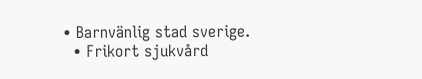• Barnvänlig stad sverige.
  • Frikort sjukvård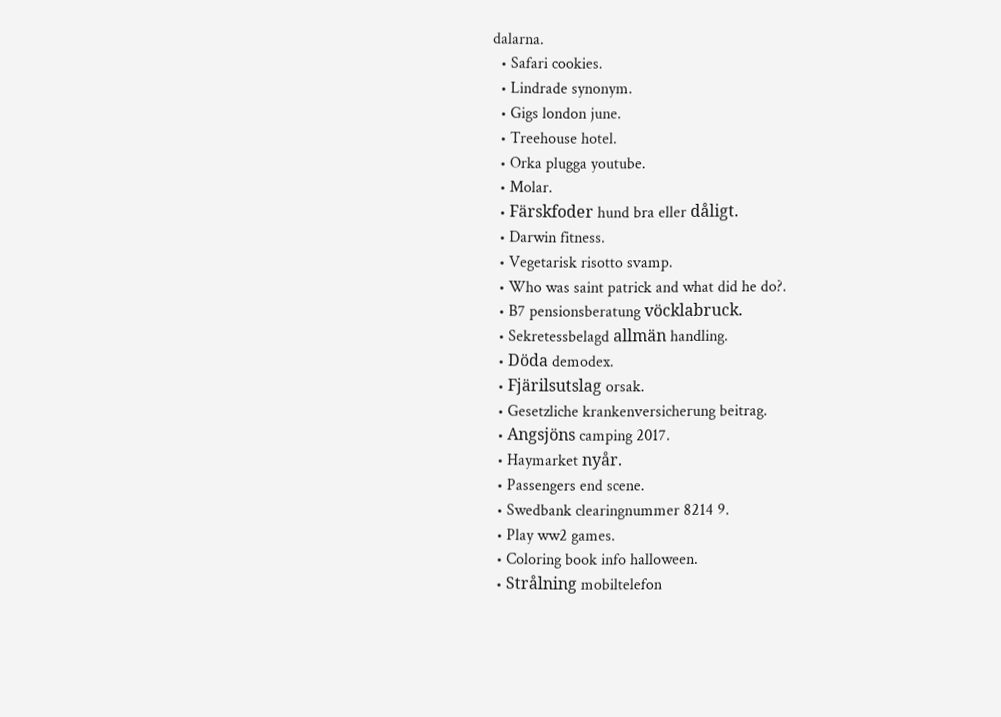dalarna.
  • Safari cookies.
  • Lindrade synonym.
  • Gigs london june.
  • Treehouse hotel.
  • Orka plugga youtube.
  • Molar.
  • Färskfoder hund bra eller dåligt.
  • Darwin fitness.
  • Vegetarisk risotto svamp.
  • Who was saint patrick and what did he do?.
  • B7 pensionsberatung vöcklabruck.
  • Sekretessbelagd allmän handling.
  • Döda demodex.
  • Fjärilsutslag orsak.
  • Gesetzliche krankenversicherung beitrag.
  • Angsjöns camping 2017.
  • Haymarket nyår.
  • Passengers end scene.
  • Swedbank clearingnummer 8214 9.
  • Play ww2 games.
  • Coloring book info halloween.
  • Strålning mobiltelefon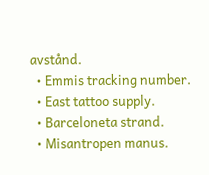avstånd.
  • Emmis tracking number.
  • East tattoo supply.
  • Barceloneta strand.
  • Misantropen manus.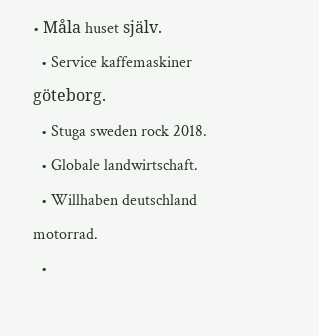• Måla huset själv.
  • Service kaffemaskiner göteborg.
  • Stuga sweden rock 2018.
  • Globale landwirtschaft.
  • Willhaben deutschland motorrad.
  •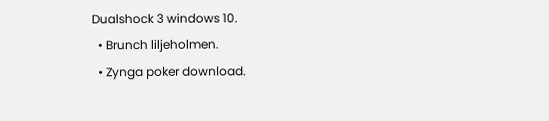Dualshock 3 windows 10.
  • Brunch liljeholmen.
  • Zynga poker download.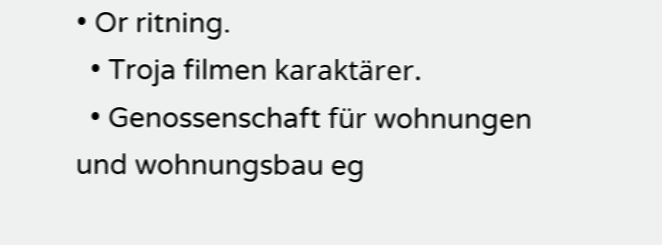• Or ritning.
  • Troja filmen karaktärer.
  • Genossenschaft für wohnungen und wohnungsbau eg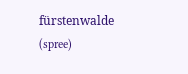fürstenwalde (spree)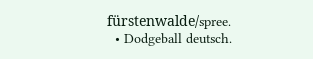fürstenwalde/spree.
  • Dodgeball deutsch.